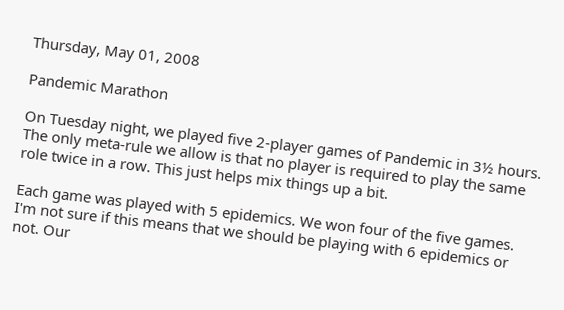Thursday, May 01, 2008

Pandemic Marathon

On Tuesday night, we played five 2-player games of Pandemic in 3½ hours. The only meta-rule we allow is that no player is required to play the same role twice in a row. This just helps mix things up a bit.

Each game was played with 5 epidemics. We won four of the five games. I'm not sure if this means that we should be playing with 6 epidemics or not. Our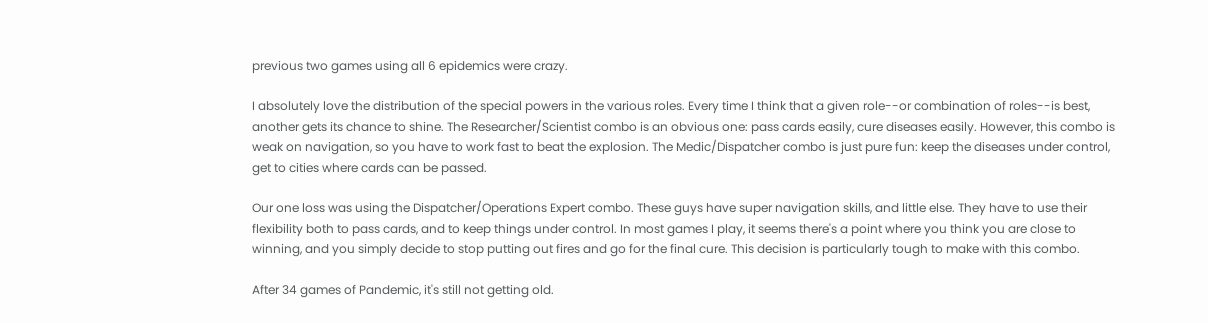previous two games using all 6 epidemics were crazy.

I absolutely love the distribution of the special powers in the various roles. Every time I think that a given role--or combination of roles--is best, another gets its chance to shine. The Researcher/Scientist combo is an obvious one: pass cards easily, cure diseases easily. However, this combo is weak on navigation, so you have to work fast to beat the explosion. The Medic/Dispatcher combo is just pure fun: keep the diseases under control, get to cities where cards can be passed.

Our one loss was using the Dispatcher/Operations Expert combo. These guys have super navigation skills, and little else. They have to use their flexibility both to pass cards, and to keep things under control. In most games I play, it seems there's a point where you think you are close to winning, and you simply decide to stop putting out fires and go for the final cure. This decision is particularly tough to make with this combo.

After 34 games of Pandemic, it's still not getting old.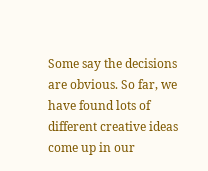Some say the decisions are obvious. So far, we have found lots of different creative ideas come up in our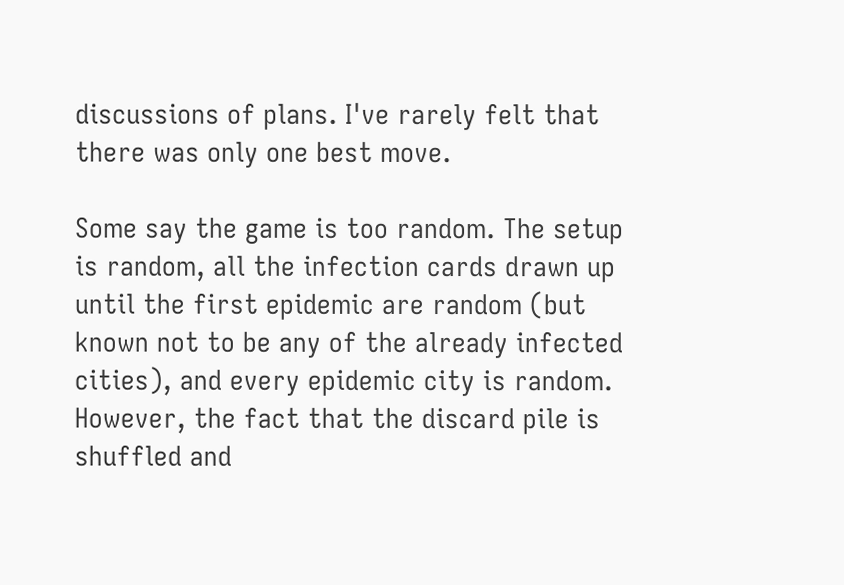discussions of plans. I've rarely felt that there was only one best move.

Some say the game is too random. The setup is random, all the infection cards drawn up until the first epidemic are random (but known not to be any of the already infected cities), and every epidemic city is random. However, the fact that the discard pile is shuffled and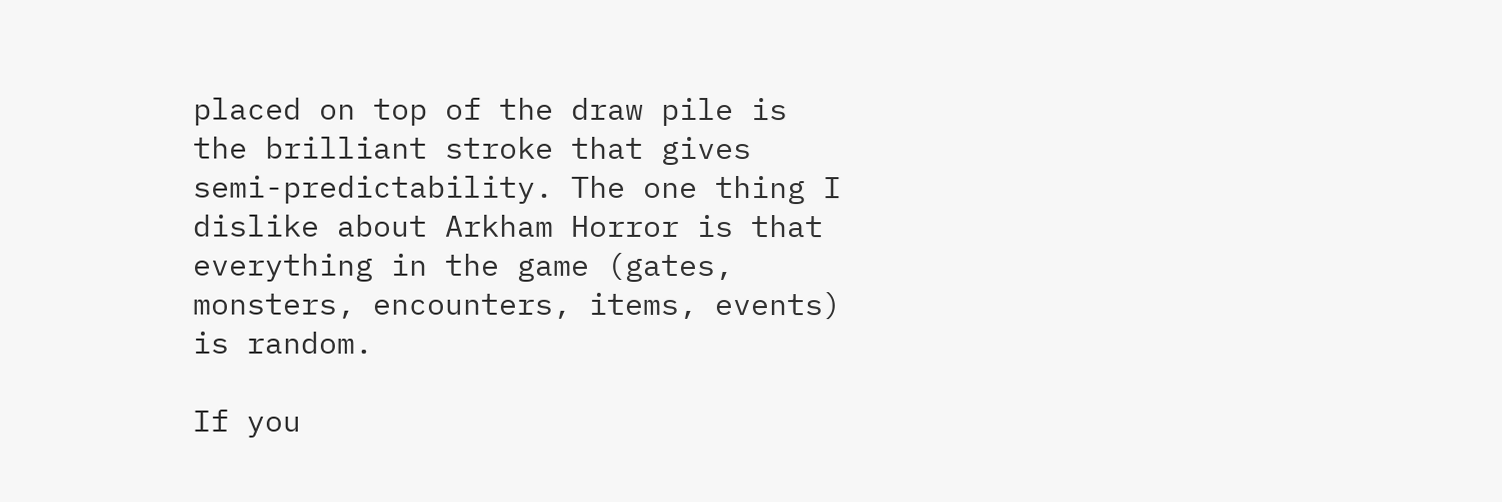placed on top of the draw pile is the brilliant stroke that gives semi-predictability. The one thing I dislike about Arkham Horror is that everything in the game (gates, monsters, encounters, items, events) is random.

If you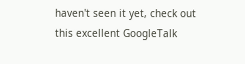haven't seen it yet, check out this excellent GoogleTalk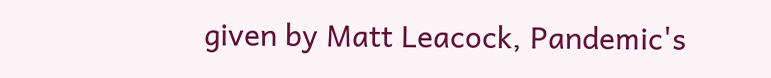given by Matt Leacock, Pandemic's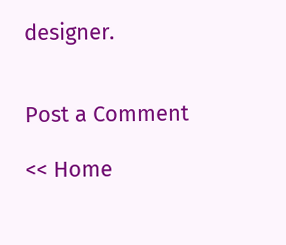designer.


Post a Comment

<< Home